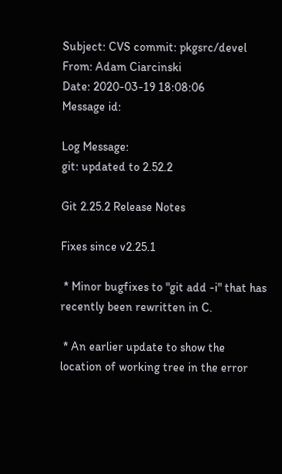Subject: CVS commit: pkgsrc/devel
From: Adam Ciarcinski
Date: 2020-03-19 18:08:06
Message id:

Log Message:
git: updated to 2.52.2

Git 2.25.2 Release Notes

Fixes since v2.25.1

 * Minor bugfixes to "git add -i" that has recently been rewritten in C.

 * An earlier update to show the location of working tree in the error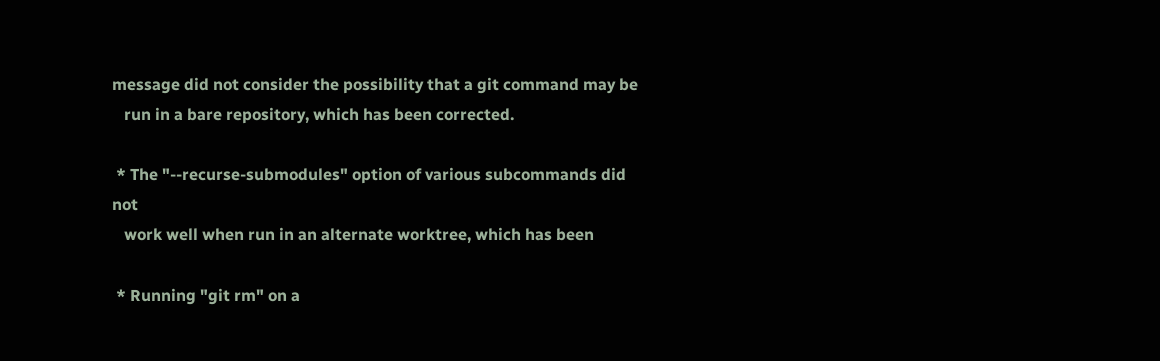message did not consider the possibility that a git command may be
   run in a bare repository, which has been corrected.

 * The "--recurse-submodules" option of various subcommands did not
   work well when run in an alternate worktree, which has been

 * Running "git rm" on a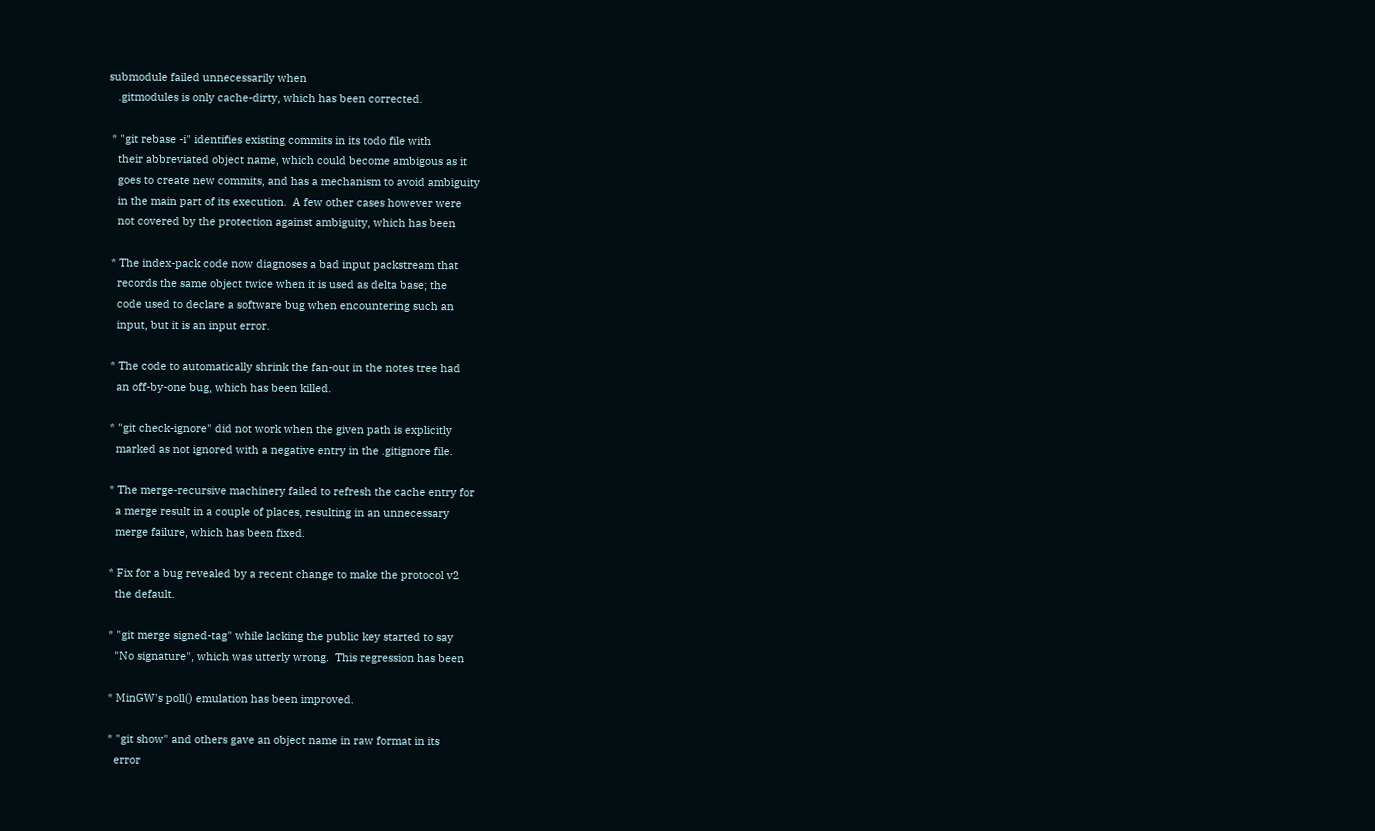submodule failed unnecessarily when
   .gitmodules is only cache-dirty, which has been corrected.

 * "git rebase -i" identifies existing commits in its todo file with
   their abbreviated object name, which could become ambigous as it
   goes to create new commits, and has a mechanism to avoid ambiguity
   in the main part of its execution.  A few other cases however were
   not covered by the protection against ambiguity, which has been

 * The index-pack code now diagnoses a bad input packstream that
   records the same object twice when it is used as delta base; the
   code used to declare a software bug when encountering such an
   input, but it is an input error.

 * The code to automatically shrink the fan-out in the notes tree had
   an off-by-one bug, which has been killed.

 * "git check-ignore" did not work when the given path is explicitly
   marked as not ignored with a negative entry in the .gitignore file.

 * The merge-recursive machinery failed to refresh the cache entry for
   a merge result in a couple of places, resulting in an unnecessary
   merge failure, which has been fixed.

 * Fix for a bug revealed by a recent change to make the protocol v2
   the default.

 * "git merge signed-tag" while lacking the public key started to say
   "No signature", which was utterly wrong.  This regression has been

 * MinGW's poll() emulation has been improved.

 * "git show" and others gave an object name in raw format in its
   error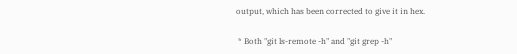output, which has been corrected to give it in hex.

 * Both "git ls-remote -h" and "git grep -h"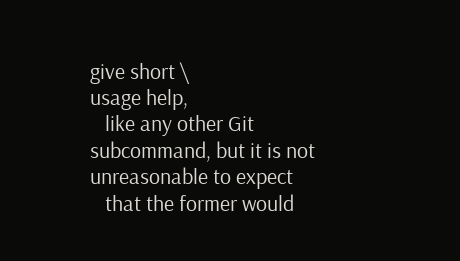give short \
usage help,
   like any other Git subcommand, but it is not unreasonable to expect
   that the former would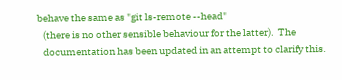behave the same as "git ls-remote --head"
   (there is no other sensible behaviour for the latter).  The
   documentation has been updated in an attempt to clarify this.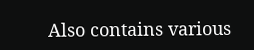Also contains various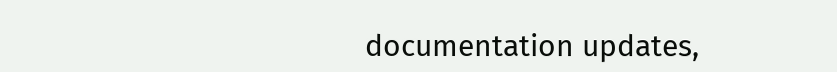documentation updates,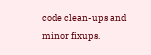code clean-ups and minor fixups.